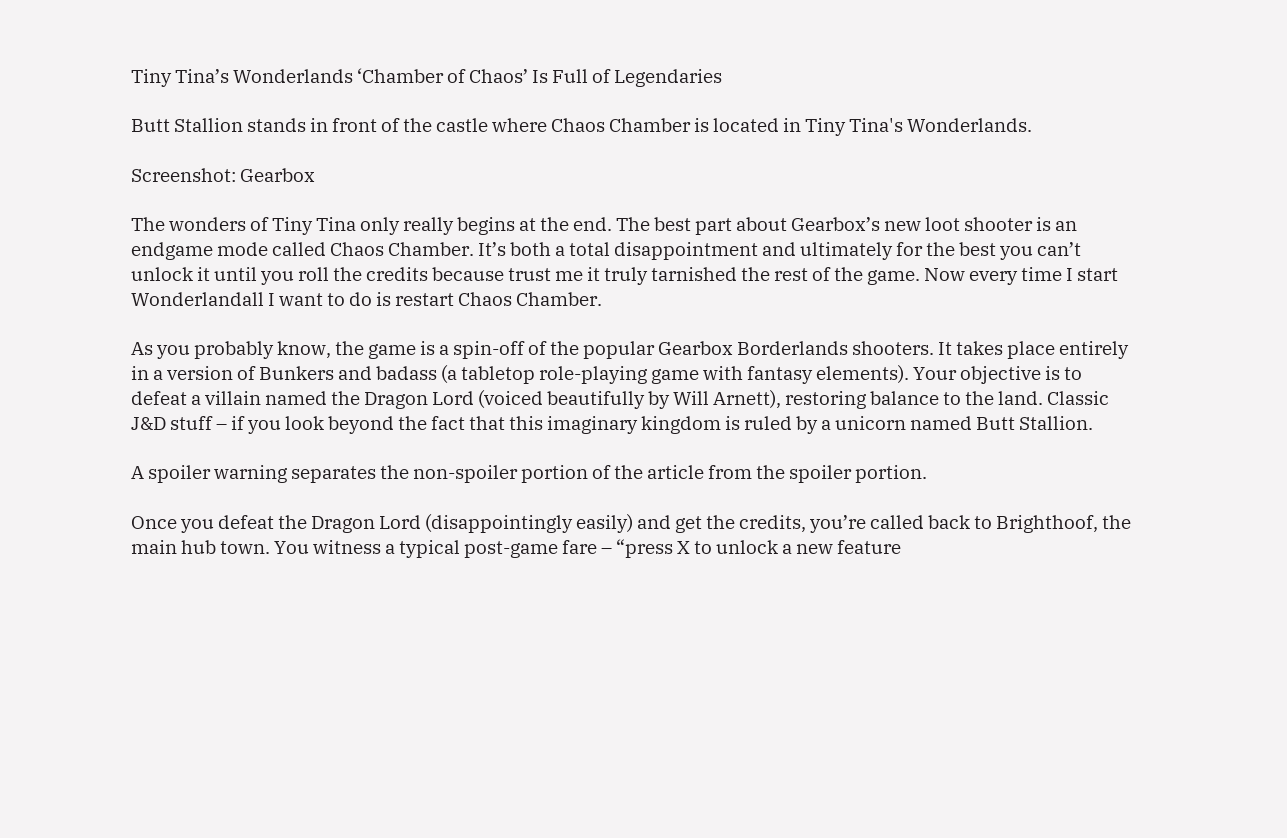Tiny Tina’s Wonderlands ‘Chamber of Chaos’ Is Full of Legendaries

Butt Stallion stands in front of the castle where Chaos Chamber is located in Tiny Tina's Wonderlands.

Screenshot: Gearbox

The wonders of Tiny Tina only really begins at the end. The best part about Gearbox’s new loot shooter is an endgame mode called Chaos Chamber. It’s both a total disappointment and ultimately for the best you can’t unlock it until you roll the credits because trust me it truly tarnished the rest of the game. Now every time I start Wonderlandall I want to do is restart Chaos Chamber.

As you probably know, the game is a spin-off of the popular Gearbox Borderlands shooters. It takes place entirely in a version of Bunkers and badass (a tabletop role-playing game with fantasy elements). Your objective is to defeat a villain named the Dragon Lord (voiced beautifully by Will Arnett), restoring balance to the land. Classic J&D stuff – if you look beyond the fact that this imaginary kingdom is ruled by a unicorn named Butt Stallion.

A spoiler warning separates the non-spoiler portion of the article from the spoiler portion.

Once you defeat the Dragon Lord (disappointingly easily) and get the credits, you’re called back to Brighthoof, the main hub town. You witness a typical post-game fare – “press X to unlock a new feature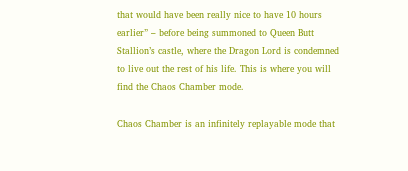that would have been really nice to have 10 hours earlier” – before being summoned to Queen Butt Stallion’s castle, where the Dragon Lord is condemned to live out the rest of his life. This is where you will find the Chaos Chamber mode.

Chaos Chamber is an infinitely replayable mode that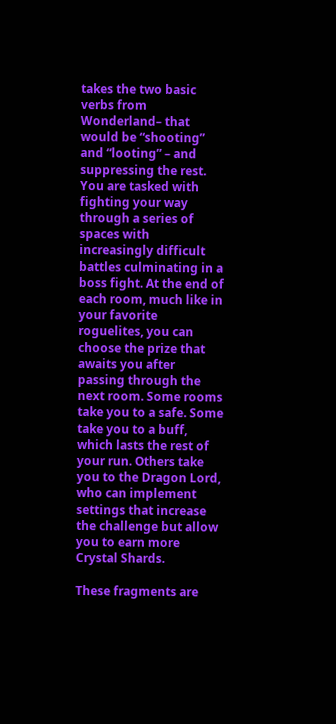takes the two basic verbs from Wonderland– that would be “shooting” and “looting” – and suppressing the rest. You are tasked with fighting your way through a series of spaces with increasingly difficult battles culminating in a boss fight. At the end of each room, much like in your favorite roguelites, you can choose the prize that awaits you after passing through the next room. Some rooms take you to a safe. Some take you to a buff, which lasts the rest of your run. Others take you to the Dragon Lord, who can implement settings that increase the challenge but allow you to earn more Crystal Shards.

These fragments are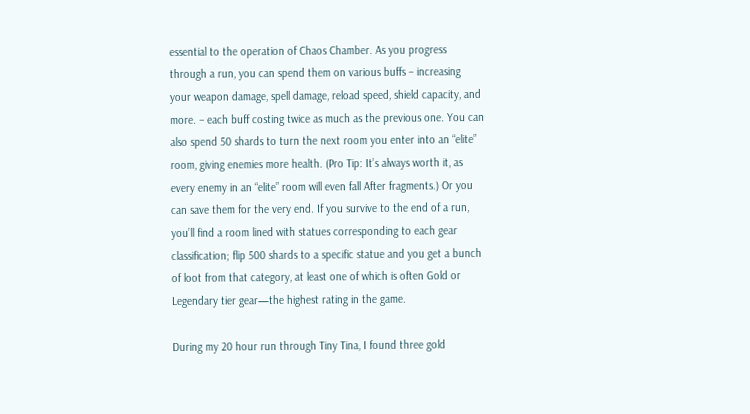essential to the operation of Chaos Chamber. As you progress through a run, you can spend them on various buffs – increasing your weapon damage, spell damage, reload speed, shield capacity, and more. – each buff costing twice as much as the previous one. You can also spend 50 shards to turn the next room you enter into an “elite” room, giving enemies more health. (Pro Tip: It’s always worth it, as every enemy in an “elite” room will even fall After fragments.) Or you can save them for the very end. If you survive to the end of a run, you’ll find a room lined with statues corresponding to each gear classification; flip 500 shards to a specific statue and you get a bunch of loot from that category, at least one of which is often Gold or Legendary tier gear—the highest rating in the game.

During my 20 hour run through Tiny Tina, I found three gold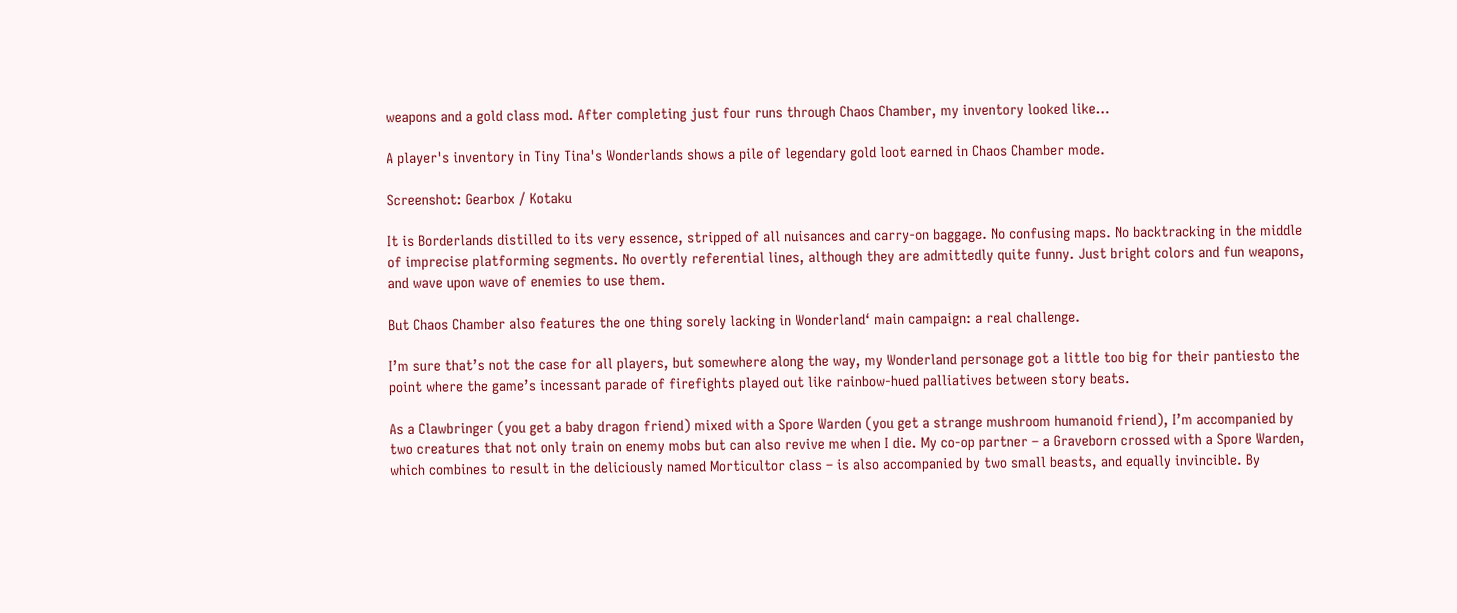weapons and a gold class mod. After completing just four runs through Chaos Chamber, my inventory looked like…

A player's inventory in Tiny Tina's Wonderlands shows a pile of legendary gold loot earned in Chaos Chamber mode.

Screenshot: Gearbox / Kotaku

It is Borderlands distilled to its very essence, stripped of all nuisances and carry-on baggage. No confusing maps. No backtracking in the middle of imprecise platforming segments. No overtly referential lines, although they are admittedly quite funny. Just bright colors and fun weapons, and wave upon wave of enemies to use them.

But Chaos Chamber also features the one thing sorely lacking in Wonderland‘ main campaign: a real challenge.

I’m sure that’s not the case for all players, but somewhere along the way, my Wonderland personage got a little too big for their pantiesto the point where the game’s incessant parade of firefights played out like rainbow-hued palliatives between story beats.

As a Clawbringer (you get a baby dragon friend) mixed with a Spore Warden (you get a strange mushroom humanoid friend), I’m accompanied by two creatures that not only train on enemy mobs but can also revive me when I die. My co-op partner – a Graveborn crossed with a Spore Warden, which combines to result in the deliciously named Morticultor class – is also accompanied by two small beasts, and equally invincible. By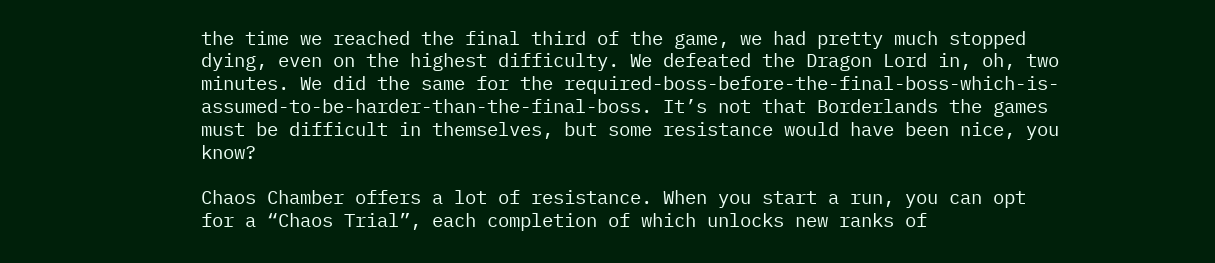the time we reached the final third of the game, we had pretty much stopped dying, even on the highest difficulty. We defeated the Dragon Lord in, oh, two minutes. We did the same for the required-boss-before-the-final-boss-which-is-assumed-to-be-harder-than-the-final-boss. It’s not that Borderlands the games must be difficult in themselves, but some resistance would have been nice, you know?

Chaos Chamber offers a lot of resistance. When you start a run, you can opt for a “Chaos Trial”, each completion of which unlocks new ranks of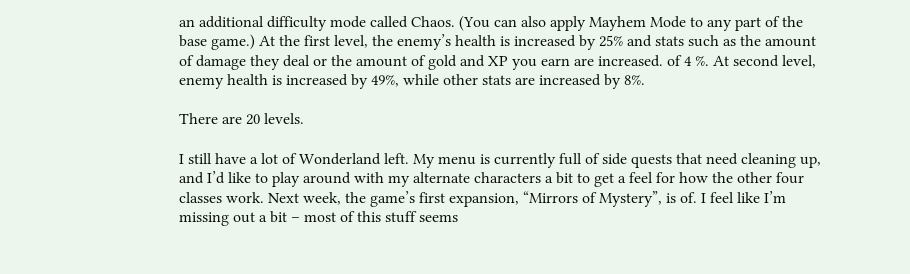an additional difficulty mode called Chaos. (You can also apply Mayhem Mode to any part of the base game.) At the first level, the enemy’s health is increased by 25% and stats such as the amount of damage they deal or the amount of gold and XP you earn are increased. of 4 %. At second level, enemy health is increased by 49%, while other stats are increased by 8%.

There are 20 levels.

I still have a lot of Wonderland left. My menu is currently full of side quests that need cleaning up, and I’d like to play around with my alternate characters a bit to get a feel for how the other four classes work. Next week, the game’s first expansion, “Mirrors of Mystery”, is of. I feel like I’m missing out a bit – most of this stuff seems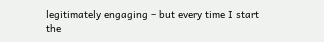legitimately engaging – but every time I start the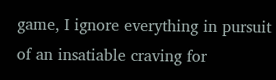game, I ignore everything in pursuit of an insatiable craving for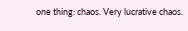one thing: chaos. Very lucrative chaos.